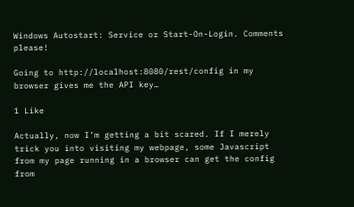Windows Autostart: Service or Start-On-Login. Comments please!

Going to http://localhost:8080/rest/config in my browser gives me the API key…

1 Like

Actually, now I’m getting a bit scared. If I merely trick you into visiting my webpage, some Javascript from my page running in a browser can get the config from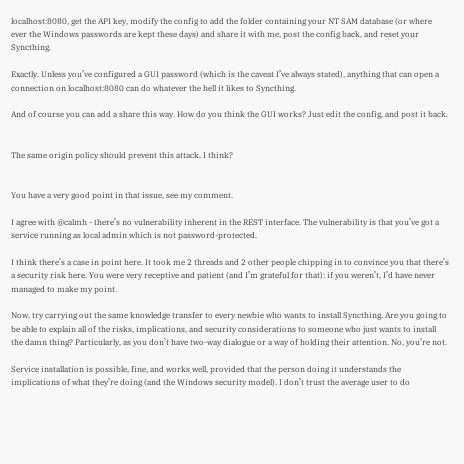localhost:8080, get the API key, modify the config to add the folder containing your NT SAM database (or where ever the Windows passwords are kept these days) and share it with me, post the config back, and reset your Syncthing.

Exactly. Unless you’ve configured a GUI password (which is the caveat I’ve always stated), anything that can open a connection on localhost:8080 can do whatever the hell it likes to Syncthing.

And of course you can add a share this way. How do you think the GUI works? Just edit the config, and post it back.


The same origin policy should prevent this attack, I think?


You have a very good point in that issue, see my comment.

I agree with @calmh - there’s no vulnerability inherent in the REST interface. The vulnerability is that you’ve got a service running as local admin which is not password-protected.

I think there’s a case in point here. It took me 2 threads and 2 other people chipping in to convince you that there’s a security risk here. You were very receptive and patient (and I’m grateful for that): if you weren’t, I’d have never managed to make my point.

Now, try carrying out the same knowledge transfer to every newbie who wants to install Syncthing. Are you going to be able to explain all of the risks, implications, and security considerations to someone who just wants to install the damn thing? Particularly, as you don’t have two-way dialogue or a way of holding their attention. No, you’re not.

Service installation is possible, fine, and works well, provided that the person doing it understands the implications of what they’re doing (and the Windows security model). I don’t trust the average user to do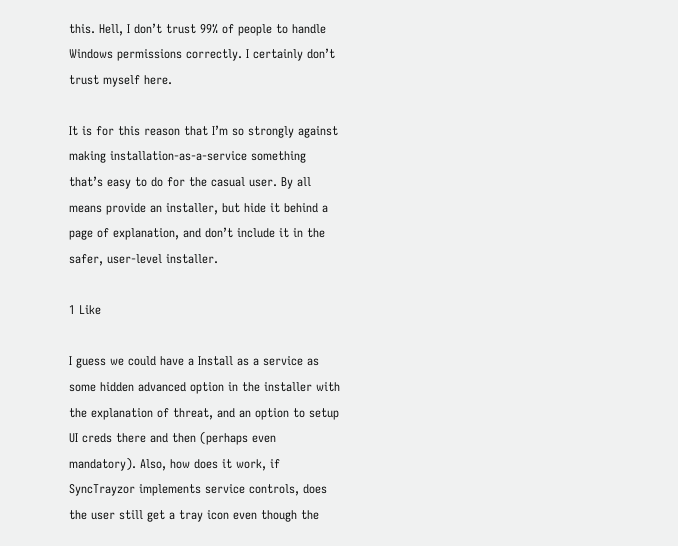this. Hell, I don’t trust 99% of people to handle Windows permissions correctly. I certainly don’t trust myself here.

It is for this reason that I’m so strongly against making installation-as-a-service something that’s easy to do for the casual user. By all means provide an installer, but hide it behind a page of explanation, and don’t include it in the safer, user-level installer.

1 Like

I guess we could have a Install as a service as some hidden advanced option in the installer with the explanation of threat, and an option to setup UI creds there and then (perhaps even mandatory). Also, how does it work, if SyncTrayzor implements service controls, does the user still get a tray icon even though the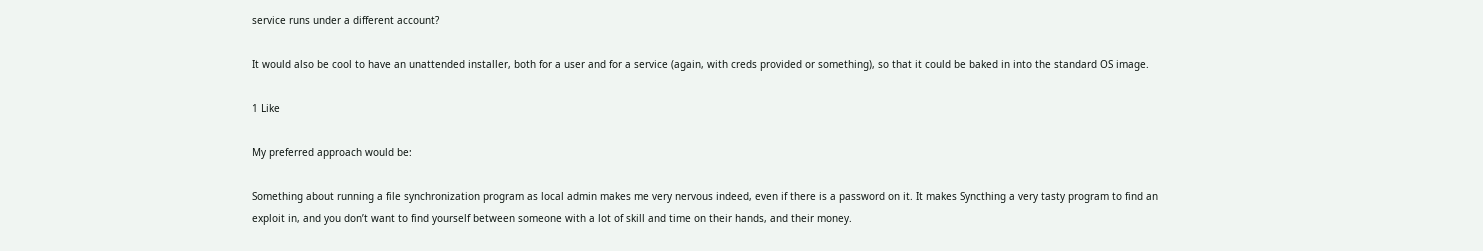service runs under a different account?

It would also be cool to have an unattended installer, both for a user and for a service (again, with creds provided or something), so that it could be baked in into the standard OS image.

1 Like

My preferred approach would be:

Something about running a file synchronization program as local admin makes me very nervous indeed, even if there is a password on it. It makes Syncthing a very tasty program to find an exploit in, and you don’t want to find yourself between someone with a lot of skill and time on their hands, and their money.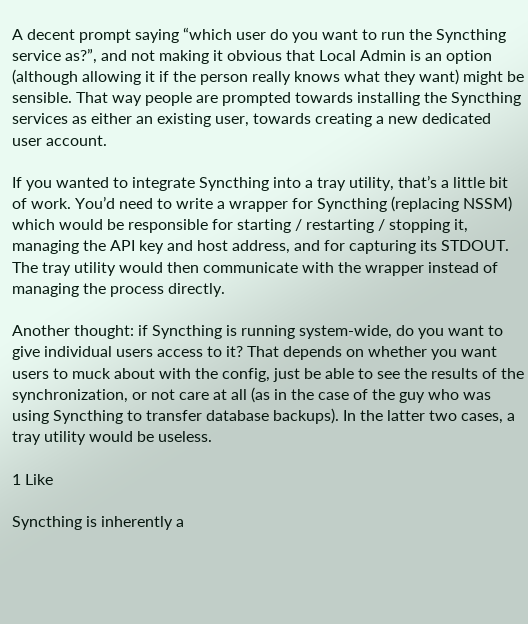A decent prompt saying “which user do you want to run the Syncthing service as?”, and not making it obvious that Local Admin is an option (although allowing it if the person really knows what they want) might be sensible. That way people are prompted towards installing the Syncthing services as either an existing user, towards creating a new dedicated user account.

If you wanted to integrate Syncthing into a tray utility, that’s a little bit of work. You’d need to write a wrapper for Syncthing (replacing NSSM) which would be responsible for starting / restarting / stopping it, managing the API key and host address, and for capturing its STDOUT. The tray utility would then communicate with the wrapper instead of managing the process directly.

Another thought: if Syncthing is running system-wide, do you want to give individual users access to it? That depends on whether you want users to muck about with the config, just be able to see the results of the synchronization, or not care at all (as in the case of the guy who was using Syncthing to transfer database backups). In the latter two cases, a tray utility would be useless.

1 Like

Syncthing is inherently a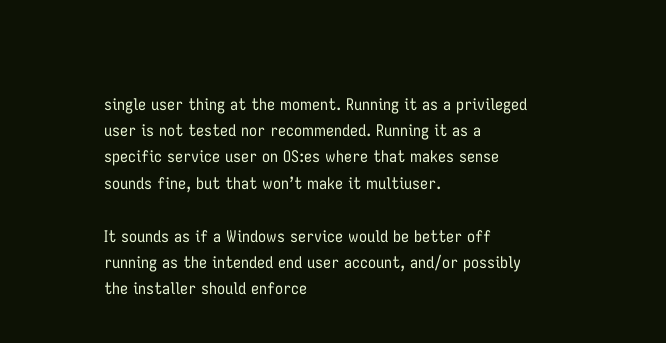single user thing at the moment. Running it as a privileged user is not tested nor recommended. Running it as a specific service user on OS:es where that makes sense sounds fine, but that won’t make it multiuser.

It sounds as if a Windows service would be better off running as the intended end user account, and/or possibly the installer should enforce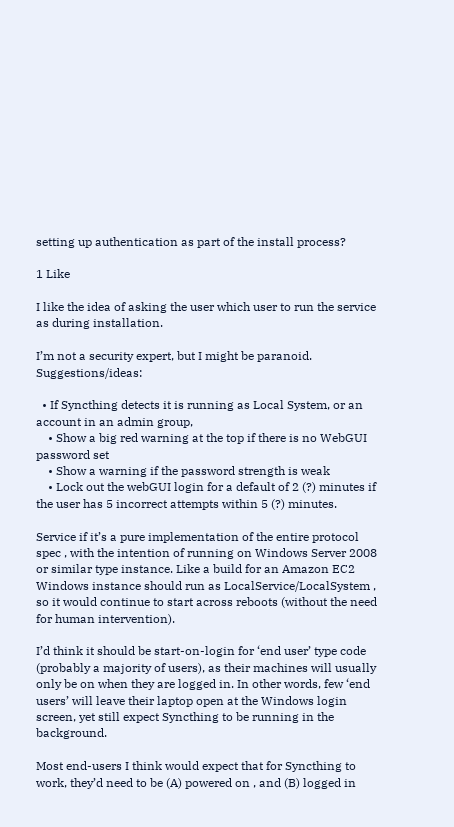setting up authentication as part of the install process?

1 Like

I like the idea of asking the user which user to run the service as during installation.

I’m not a security expert, but I might be paranoid. Suggestions/ideas:

  • If Syncthing detects it is running as Local System, or an account in an admin group,
    • Show a big red warning at the top if there is no WebGUI password set
    • Show a warning if the password strength is weak
    • Lock out the webGUI login for a default of 2 (?) minutes if the user has 5 incorrect attempts within 5 (?) minutes.

Service if it’s a pure implementation of the entire protocol spec , with the intention of running on Windows Server 2008 or similar type instance. Like a build for an Amazon EC2 Windows instance should run as LocalService/LocalSystem , so it would continue to start across reboots (without the need for human intervention).

I’d think it should be start-on-login for ‘end user’ type code (probably a majority of users), as their machines will usually only be on when they are logged in. In other words, few ‘end users’ will leave their laptop open at the Windows login screen, yet still expect Syncthing to be running in the background.

Most end-users I think would expect that for Syncthing to work, they’d need to be (A) powered on , and (B) logged in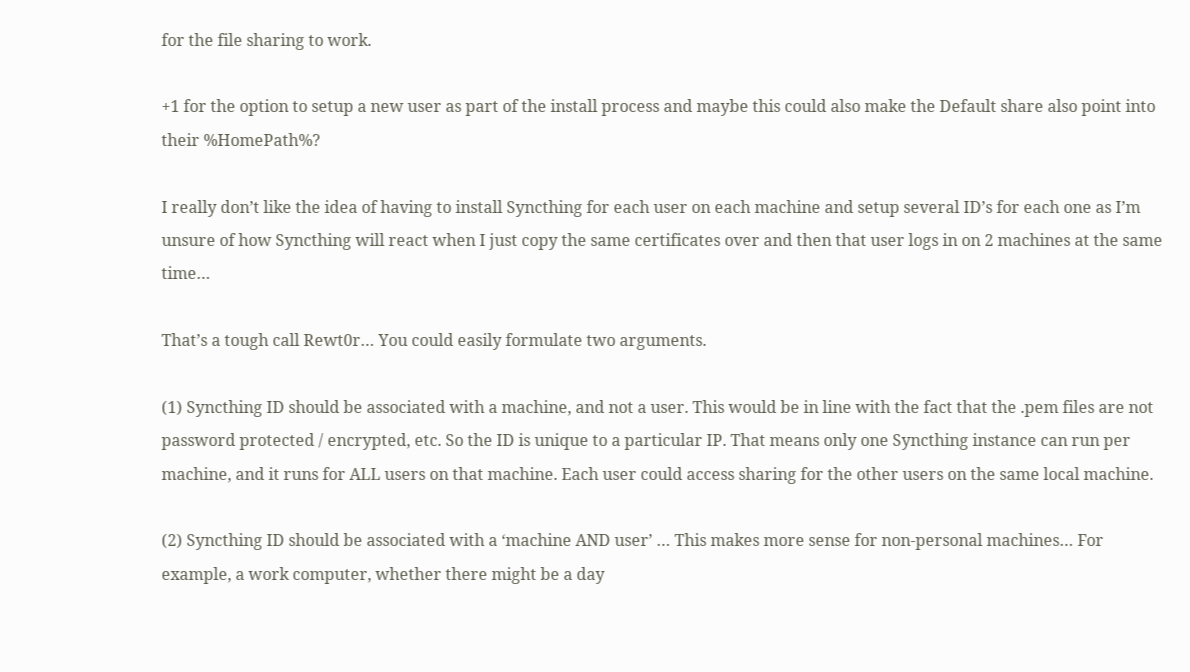for the file sharing to work.

+1 for the option to setup a new user as part of the install process and maybe this could also make the Default share also point into their %HomePath%?

I really don’t like the idea of having to install Syncthing for each user on each machine and setup several ID’s for each one as I’m unsure of how Syncthing will react when I just copy the same certificates over and then that user logs in on 2 machines at the same time…

That’s a tough call Rewt0r… You could easily formulate two arguments.

(1) Syncthing ID should be associated with a machine, and not a user. This would be in line with the fact that the .pem files are not password protected / encrypted, etc. So the ID is unique to a particular IP. That means only one Syncthing instance can run per machine, and it runs for ALL users on that machine. Each user could access sharing for the other users on the same local machine.

(2) Syncthing ID should be associated with a ‘machine AND user’ … This makes more sense for non-personal machines… For example, a work computer, whether there might be a day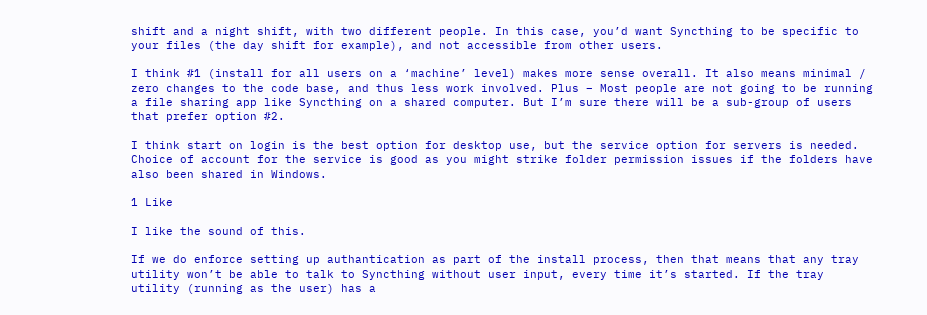shift and a night shift, with two different people. In this case, you’d want Syncthing to be specific to your files (the day shift for example), and not accessible from other users.

I think #1 (install for all users on a ‘machine’ level) makes more sense overall. It also means minimal / zero changes to the code base, and thus less work involved. Plus – Most people are not going to be running a file sharing app like Syncthing on a shared computer. But I’m sure there will be a sub-group of users that prefer option #2.

I think start on login is the best option for desktop use, but the service option for servers is needed. Choice of account for the service is good as you might strike folder permission issues if the folders have also been shared in Windows.

1 Like

I like the sound of this.

If we do enforce setting up authantication as part of the install process, then that means that any tray utility won’t be able to talk to Syncthing without user input, every time it’s started. If the tray utility (running as the user) has a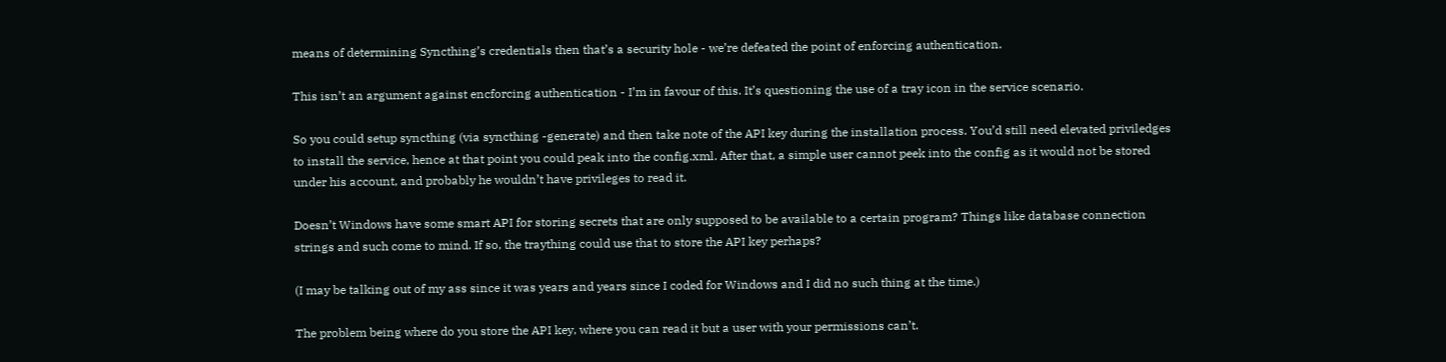means of determining Syncthing’s credentials then that’s a security hole - we’re defeated the point of enforcing authentication.

This isn’t an argument against encforcing authentication - I’m in favour of this. It’s questioning the use of a tray icon in the service scenario.

So you could setup syncthing (via syncthing -generate) and then take note of the API key during the installation process. You’d still need elevated priviledges to install the service, hence at that point you could peak into the config.xml. After that, a simple user cannot peek into the config as it would not be stored under his account, and probably he wouldn’t have privileges to read it.

Doesn’t Windows have some smart API for storing secrets that are only supposed to be available to a certain program? Things like database connection strings and such come to mind. If so, the traything could use that to store the API key perhaps?

(I may be talking out of my ass since it was years and years since I coded for Windows and I did no such thing at the time.)

The problem being where do you store the API key, where you can read it but a user with your permissions can’t.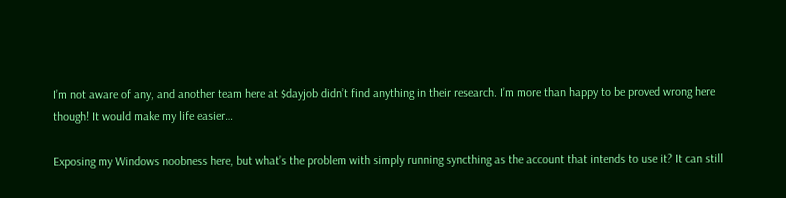I’m not aware of any, and another team here at $dayjob didn’t find anything in their research. I’m more than happy to be proved wrong here though! It would make my life easier…

Exposing my Windows noobness here, but what’s the problem with simply running syncthing as the account that intends to use it? It can still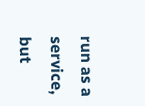run as a service, but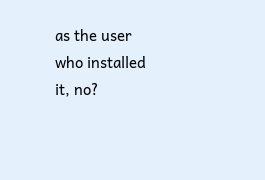as the user who installed it, no?